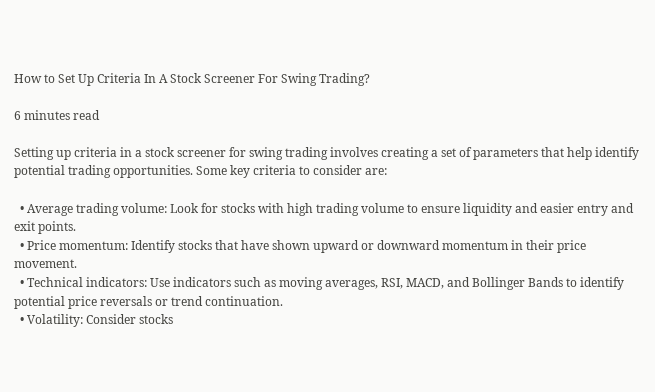How to Set Up Criteria In A Stock Screener For Swing Trading?

6 minutes read

Setting up criteria in a stock screener for swing trading involves creating a set of parameters that help identify potential trading opportunities. Some key criteria to consider are:

  • Average trading volume: Look for stocks with high trading volume to ensure liquidity and easier entry and exit points.
  • Price momentum: Identify stocks that have shown upward or downward momentum in their price movement.
  • Technical indicators: Use indicators such as moving averages, RSI, MACD, and Bollinger Bands to identify potential price reversals or trend continuation.
  • Volatility: Consider stocks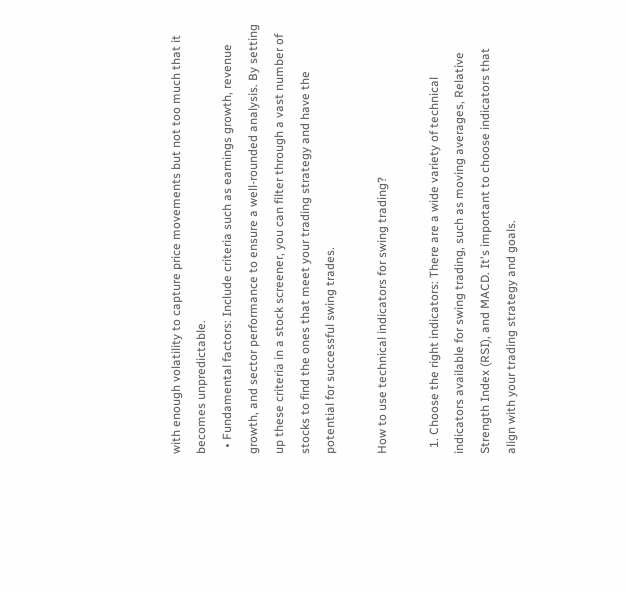with enough volatility to capture price movements but not too much that it becomes unpredictable.
  • Fundamental factors: Include criteria such as earnings growth, revenue growth, and sector performance to ensure a well-rounded analysis. By setting up these criteria in a stock screener, you can filter through a vast number of stocks to find the ones that meet your trading strategy and have the potential for successful swing trades.

How to use technical indicators for swing trading?

  1. Choose the right indicators: There are a wide variety of technical indicators available for swing trading, such as moving averages, Relative Strength Index (RSI), and MACD. It's important to choose indicators that align with your trading strategy and goals.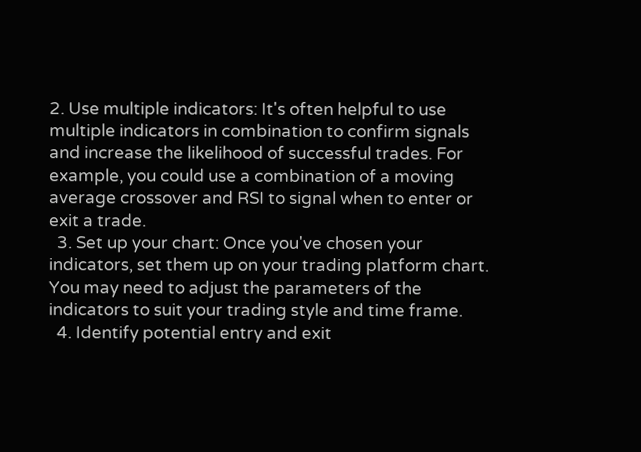2. Use multiple indicators: It's often helpful to use multiple indicators in combination to confirm signals and increase the likelihood of successful trades. For example, you could use a combination of a moving average crossover and RSI to signal when to enter or exit a trade.
  3. Set up your chart: Once you've chosen your indicators, set them up on your trading platform chart. You may need to adjust the parameters of the indicators to suit your trading style and time frame.
  4. Identify potential entry and exit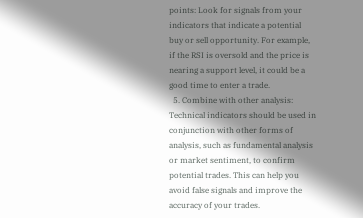points: Look for signals from your indicators that indicate a potential buy or sell opportunity. For example, if the RSI is oversold and the price is nearing a support level, it could be a good time to enter a trade.
  5. Combine with other analysis: Technical indicators should be used in conjunction with other forms of analysis, such as fundamental analysis or market sentiment, to confirm potential trades. This can help you avoid false signals and improve the accuracy of your trades.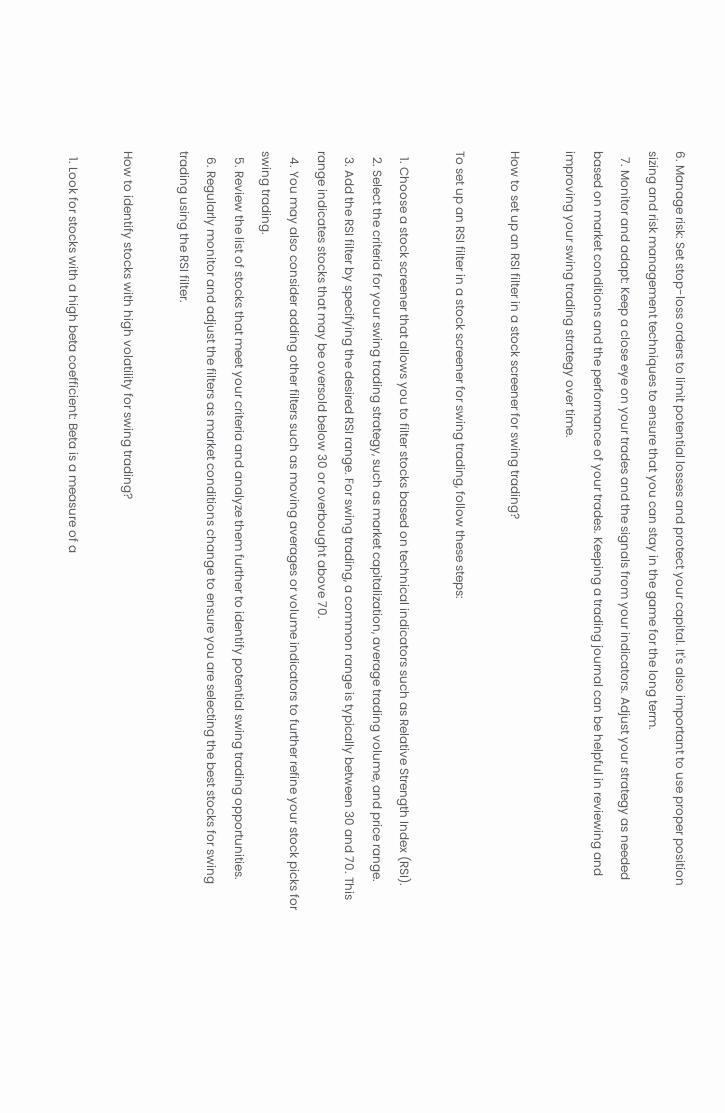6. Manage risk: Set stop-loss orders to limit potential losses and protect your capital. It's also important to use proper position sizing and risk management techniques to ensure that you can stay in the game for the long term.
  7. Monitor and adapt: Keep a close eye on your trades and the signals from your indicators. Adjust your strategy as needed based on market conditions and the performance of your trades. Keeping a trading journal can be helpful in reviewing and improving your swing trading strategy over time.

How to set up an RSI filter in a stock screener for swing trading?

To set up an RSI filter in a stock screener for swing trading, follow these steps:

  1. Choose a stock screener that allows you to filter stocks based on technical indicators such as Relative Strength Index (RSI).
  2. Select the criteria for your swing trading strategy, such as market capitalization, average trading volume, and price range.
  3. Add the RSI filter by specifying the desired RSI range. For swing trading, a common range is typically between 30 and 70. This range indicates stocks that may be oversold below 30 or overbought above 70.
  4. You may also consider adding other filters such as moving averages or volume indicators to further refine your stock picks for swing trading.
  5. Review the list of stocks that meet your criteria and analyze them further to identify potential swing trading opportunities.
  6. Regularly monitor and adjust the filters as market conditions change to ensure you are selecting the best stocks for swing trading using the RSI filter.

How to identify stocks with high volatility for swing trading?

  1. Look for stocks with a high beta coefficient: Beta is a measure of a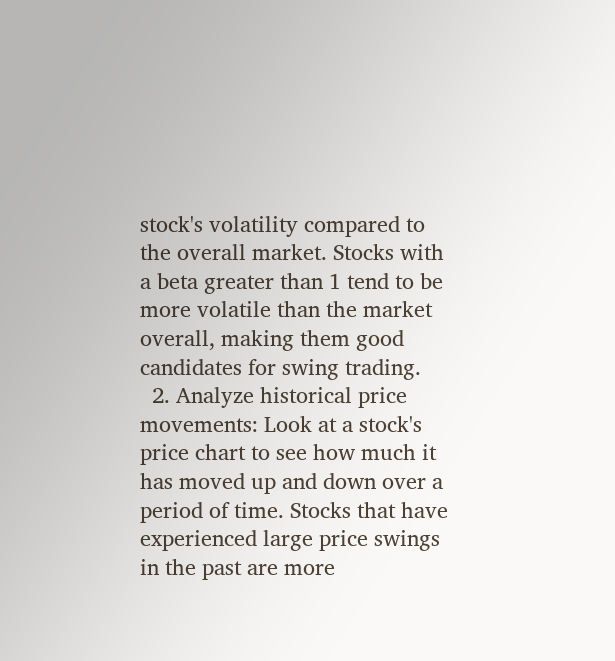stock's volatility compared to the overall market. Stocks with a beta greater than 1 tend to be more volatile than the market overall, making them good candidates for swing trading.
  2. Analyze historical price movements: Look at a stock's price chart to see how much it has moved up and down over a period of time. Stocks that have experienced large price swings in the past are more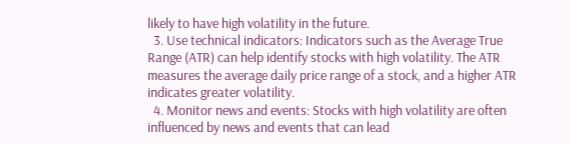likely to have high volatility in the future.
  3. Use technical indicators: Indicators such as the Average True Range (ATR) can help identify stocks with high volatility. The ATR measures the average daily price range of a stock, and a higher ATR indicates greater volatility.
  4. Monitor news and events: Stocks with high volatility are often influenced by news and events that can lead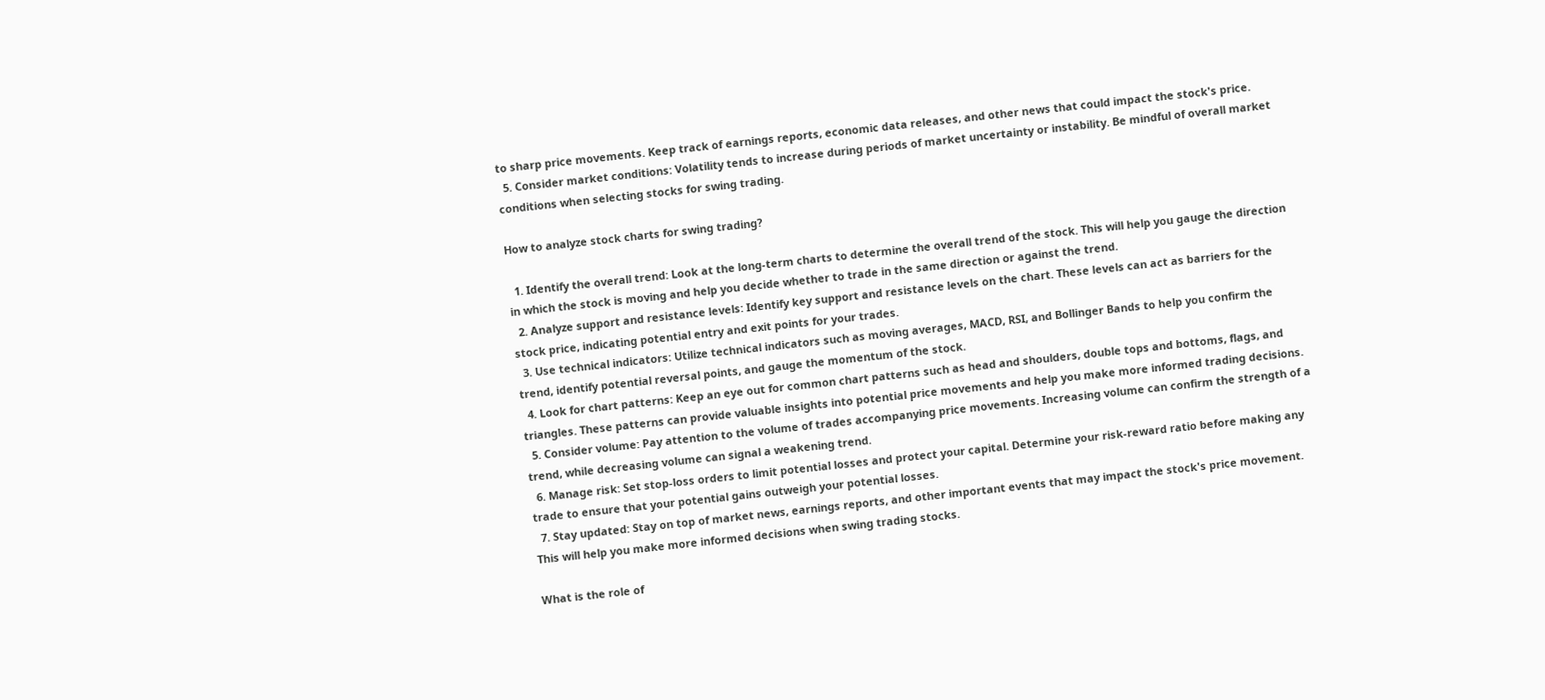to sharp price movements. Keep track of earnings reports, economic data releases, and other news that could impact the stock's price.
  5. Consider market conditions: Volatility tends to increase during periods of market uncertainty or instability. Be mindful of overall market conditions when selecting stocks for swing trading.

How to analyze stock charts for swing trading?

  1. Identify the overall trend: Look at the long-term charts to determine the overall trend of the stock. This will help you gauge the direction in which the stock is moving and help you decide whether to trade in the same direction or against the trend.
  2. Analyze support and resistance levels: Identify key support and resistance levels on the chart. These levels can act as barriers for the stock price, indicating potential entry and exit points for your trades.
  3. Use technical indicators: Utilize technical indicators such as moving averages, MACD, RSI, and Bollinger Bands to help you confirm the trend, identify potential reversal points, and gauge the momentum of the stock.
  4. Look for chart patterns: Keep an eye out for common chart patterns such as head and shoulders, double tops and bottoms, flags, and triangles. These patterns can provide valuable insights into potential price movements and help you make more informed trading decisions.
  5. Consider volume: Pay attention to the volume of trades accompanying price movements. Increasing volume can confirm the strength of a trend, while decreasing volume can signal a weakening trend.
  6. Manage risk: Set stop-loss orders to limit potential losses and protect your capital. Determine your risk-reward ratio before making any trade to ensure that your potential gains outweigh your potential losses.
  7. Stay updated: Stay on top of market news, earnings reports, and other important events that may impact the stock's price movement. This will help you make more informed decisions when swing trading stocks.

What is the role of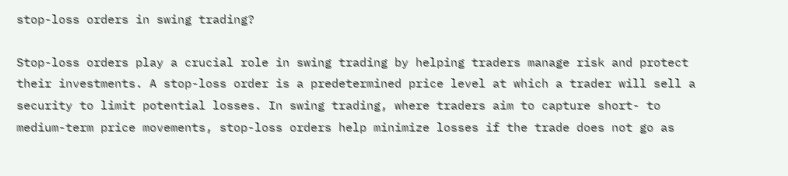stop-loss orders in swing trading?

Stop-loss orders play a crucial role in swing trading by helping traders manage risk and protect their investments. A stop-loss order is a predetermined price level at which a trader will sell a security to limit potential losses. In swing trading, where traders aim to capture short- to medium-term price movements, stop-loss orders help minimize losses if the trade does not go as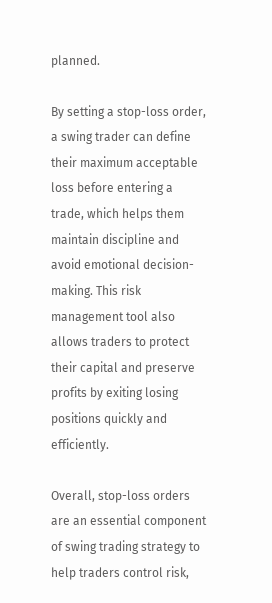planned.

By setting a stop-loss order, a swing trader can define their maximum acceptable loss before entering a trade, which helps them maintain discipline and avoid emotional decision-making. This risk management tool also allows traders to protect their capital and preserve profits by exiting losing positions quickly and efficiently.

Overall, stop-loss orders are an essential component of swing trading strategy to help traders control risk,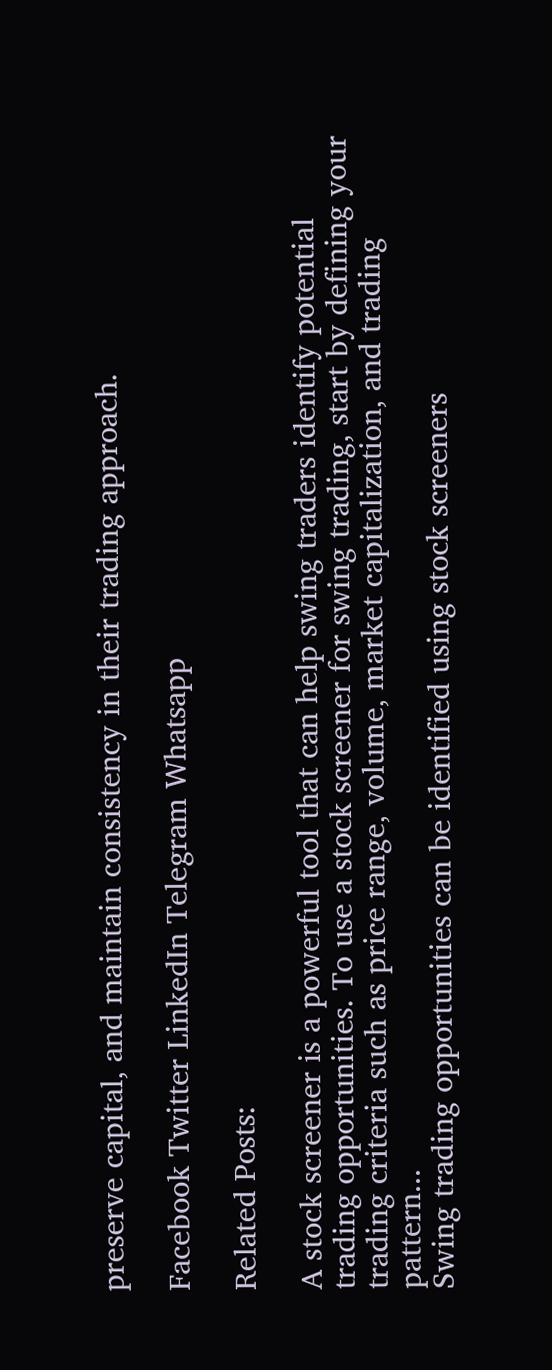preserve capital, and maintain consistency in their trading approach.

Facebook Twitter LinkedIn Telegram Whatsapp

Related Posts:

A stock screener is a powerful tool that can help swing traders identify potential trading opportunities. To use a stock screener for swing trading, start by defining your trading criteria such as price range, volume, market capitalization, and trading pattern...
Swing trading opportunities can be identified using stock screeners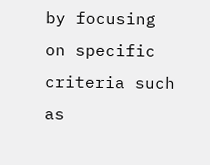by focusing on specific criteria such as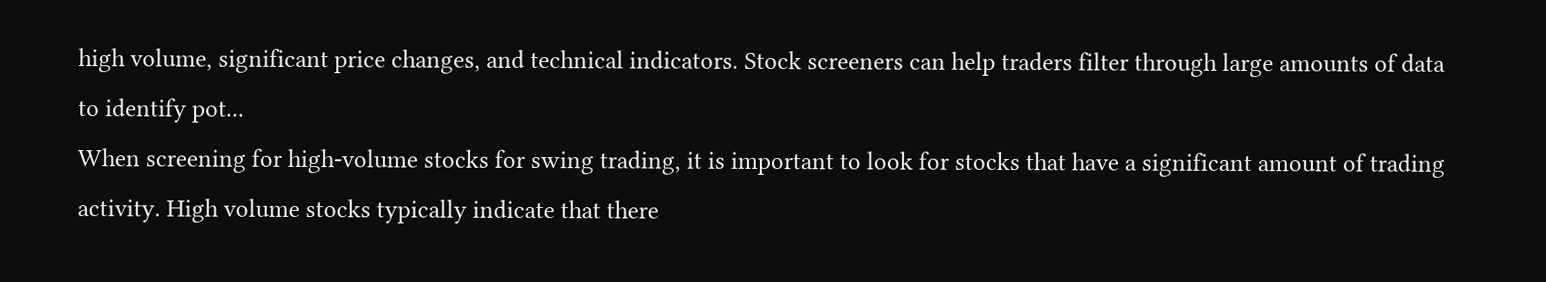high volume, significant price changes, and technical indicators. Stock screeners can help traders filter through large amounts of data to identify pot...
When screening for high-volume stocks for swing trading, it is important to look for stocks that have a significant amount of trading activity. High volume stocks typically indicate that there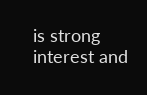is strong interest and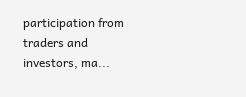participation from traders and investors, ma...